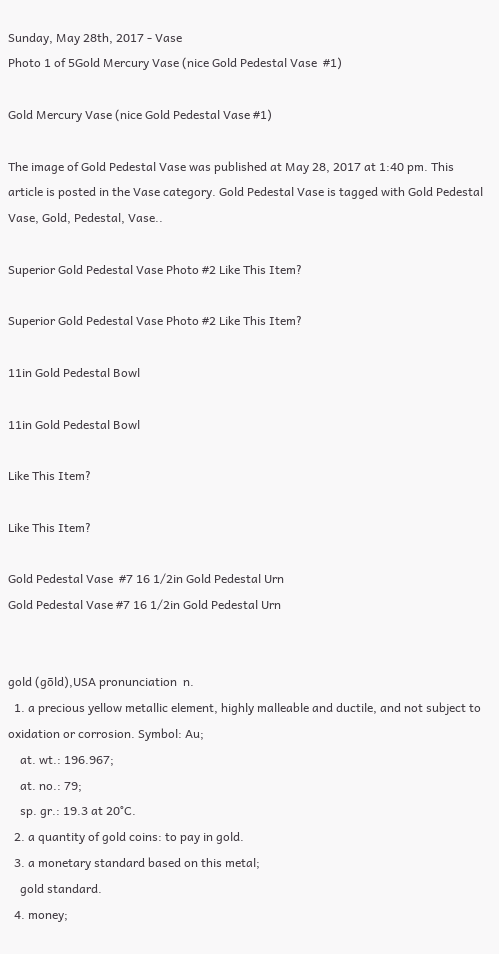Sunday, May 28th, 2017 - Vase
Photo 1 of 5Gold Mercury Vase (nice Gold Pedestal Vase  #1)

Gold Mercury Vase (nice Gold Pedestal Vase #1)

The image of Gold Pedestal Vase was published at May 28, 2017 at 1:40 pm. This article is posted in the Vase category. Gold Pedestal Vase is tagged with Gold Pedestal Vase, Gold, Pedestal, Vase..

Superior Gold Pedestal Vase Photo #2 Like This Item?

Superior Gold Pedestal Vase Photo #2 Like This Item?

11in Gold Pedestal Bowl

11in Gold Pedestal Bowl

Like This Item?

Like This Item?

Gold Pedestal Vase  #7 16 1/2in Gold Pedestal Urn
Gold Pedestal Vase #7 16 1/2in Gold Pedestal Urn


gold (gōld),USA pronunciation  n.
  1. a precious yellow metallic element, highly malleable and ductile, and not subject to oxidation or corrosion. Symbol: Au;
    at. wt.: 196.967;
    at. no.: 79;
    sp. gr.: 19.3 at 20°C.
  2. a quantity of gold coins: to pay in gold.
  3. a monetary standard based on this metal;
    gold standard.
  4. money;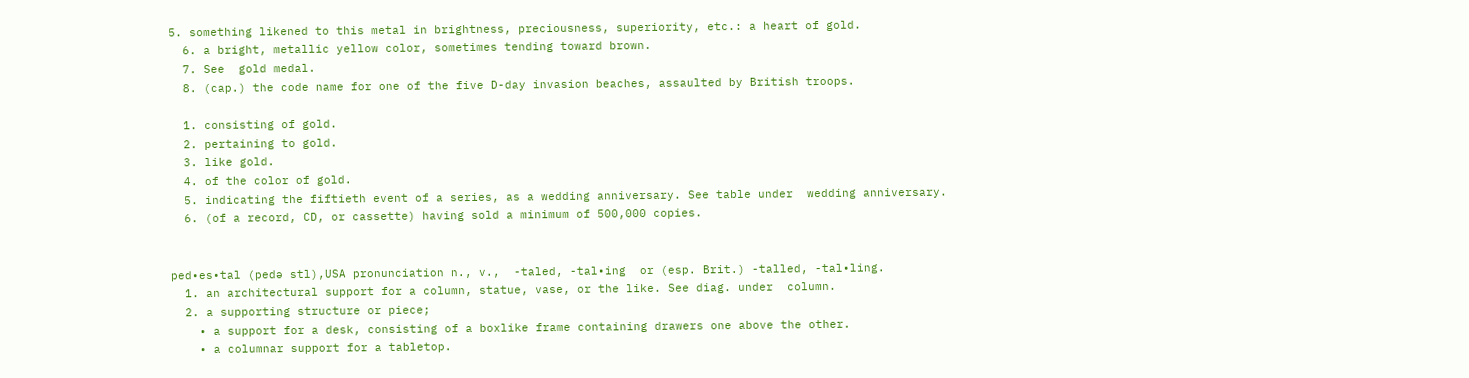5. something likened to this metal in brightness, preciousness, superiority, etc.: a heart of gold.
  6. a bright, metallic yellow color, sometimes tending toward brown.
  7. See  gold medal.
  8. (cap.) the code name for one of the five D-day invasion beaches, assaulted by British troops.

  1. consisting of gold.
  2. pertaining to gold.
  3. like gold.
  4. of the color of gold.
  5. indicating the fiftieth event of a series, as a wedding anniversary. See table under  wedding anniversary.
  6. (of a record, CD, or cassette) having sold a minimum of 500,000 copies.


ped•es•tal (pedə stl),USA pronunciation n., v.,  -taled, -tal•ing  or (esp. Brit.) -talled, -tal•ling.
  1. an architectural support for a column, statue, vase, or the like. See diag. under  column.
  2. a supporting structure or piece;
    • a support for a desk, consisting of a boxlike frame containing drawers one above the other.
    • a columnar support for a tabletop.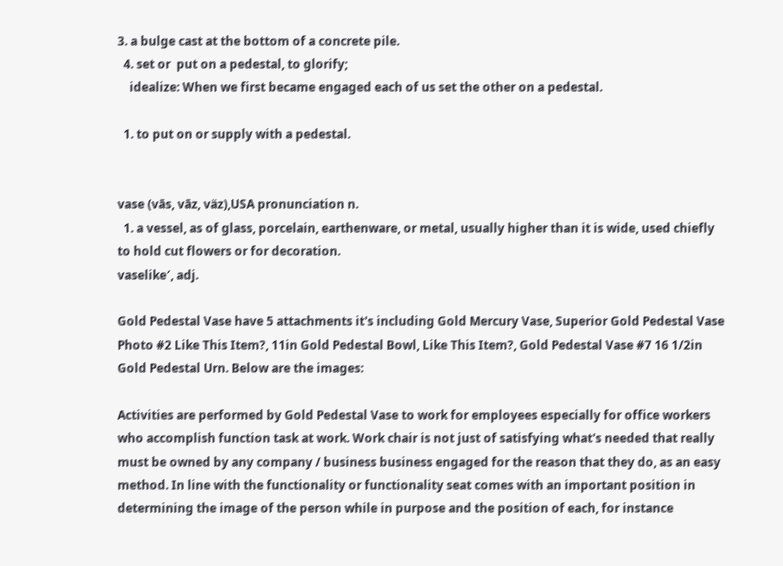3. a bulge cast at the bottom of a concrete pile.
  4. set or  put on a pedestal, to glorify;
    idealize: When we first became engaged each of us set the other on a pedestal.

  1. to put on or supply with a pedestal.


vase (vās, vāz, väz),USA pronunciation n.
  1. a vessel, as of glass, porcelain, earthenware, or metal, usually higher than it is wide, used chiefly to hold cut flowers or for decoration.
vaselike′, adj.

Gold Pedestal Vase have 5 attachments it's including Gold Mercury Vase, Superior Gold Pedestal Vase Photo #2 Like This Item?, 11in Gold Pedestal Bowl, Like This Item?, Gold Pedestal Vase #7 16 1/2in Gold Pedestal Urn. Below are the images:

Activities are performed by Gold Pedestal Vase to work for employees especially for office workers who accomplish function task at work. Work chair is not just of satisfying what's needed that really must be owned by any company / business business engaged for the reason that they do, as an easy method. In line with the functionality or functionality seat comes with an important position in determining the image of the person while in purpose and the position of each, for instance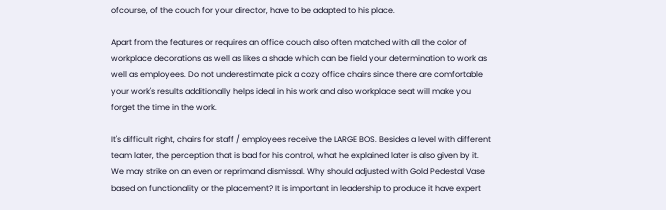ofcourse, of the couch for your director, have to be adapted to his place.

Apart from the features or requires an office couch also often matched with all the color of workplace decorations as well as likes a shade which can be field your determination to work as well as employees. Do not underestimate pick a cozy office chairs since there are comfortable your work's results additionally helps ideal in his work and also workplace seat will make you forget the time in the work.

It's difficult right, chairs for staff / employees receive the LARGE BOS. Besides a level with different team later, the perception that is bad for his control, what he explained later is also given by it. We may strike on an even or reprimand dismissal. Why should adjusted with Gold Pedestal Vase based on functionality or the placement? It is important in leadership to produce it have expert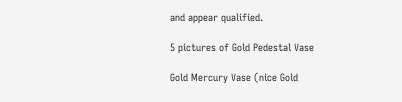and appear qualified.

5 pictures of Gold Pedestal Vase

Gold Mercury Vase (nice Gold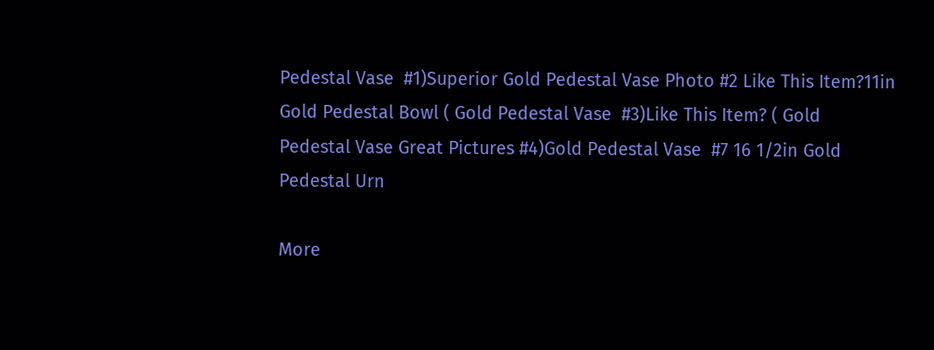Pedestal Vase  #1)Superior Gold Pedestal Vase Photo #2 Like This Item?11in Gold Pedestal Bowl ( Gold Pedestal Vase  #3)Like This Item? ( Gold Pedestal Vase Great Pictures #4)Gold Pedestal Vase  #7 16 1/2in Gold Pedestal Urn

More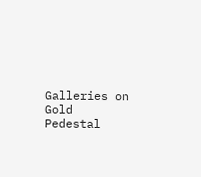Galleries on Gold Pedestal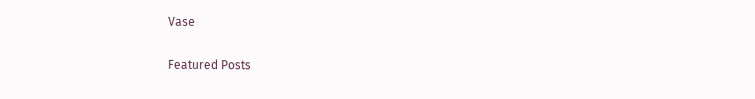Vase

Featured Posts